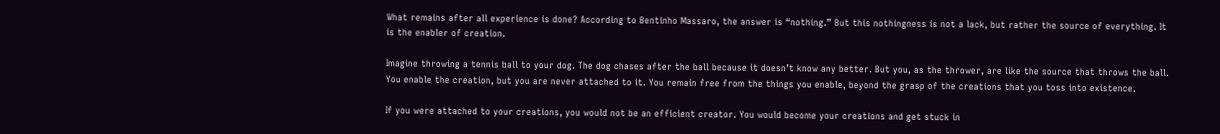What remains after all experience is done? According to Bentinho Massaro, the answer is “nothing.” But this nothingness is not a lack, but rather the source of everything. It is the enabler of creation.

Imagine throwing a tennis ball to your dog. The dog chases after the ball because it doesn’t know any better. But you, as the thrower, are like the source that throws the ball. You enable the creation, but you are never attached to it. You remain free from the things you enable, beyond the grasp of the creations that you toss into existence.

If you were attached to your creations, you would not be an efficient creator. You would become your creations and get stuck in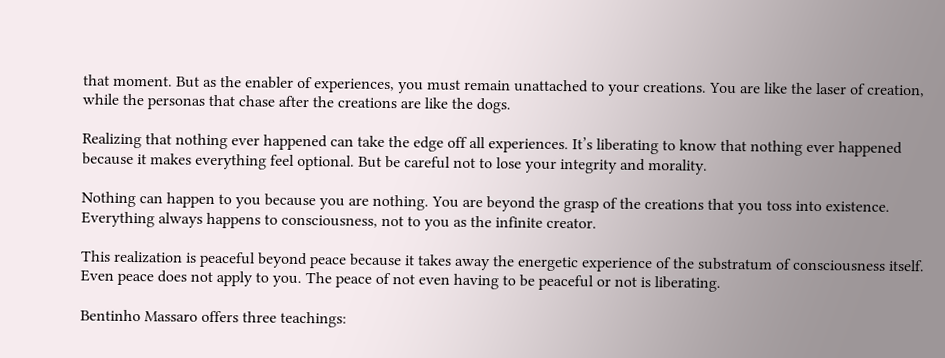that moment. But as the enabler of experiences, you must remain unattached to your creations. You are like the laser of creation, while the personas that chase after the creations are like the dogs.

Realizing that nothing ever happened can take the edge off all experiences. It’s liberating to know that nothing ever happened because it makes everything feel optional. But be careful not to lose your integrity and morality.

Nothing can happen to you because you are nothing. You are beyond the grasp of the creations that you toss into existence. Everything always happens to consciousness, not to you as the infinite creator.

This realization is peaceful beyond peace because it takes away the energetic experience of the substratum of consciousness itself. Even peace does not apply to you. The peace of not even having to be peaceful or not is liberating.

Bentinho Massaro offers three teachings: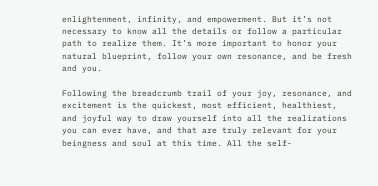enlightenment, infinity, and empowerment. But it’s not necessary to know all the details or follow a particular path to realize them. It’s more important to honor your natural blueprint, follow your own resonance, and be fresh and you.

Following the breadcrumb trail of your joy, resonance, and excitement is the quickest, most efficient, healthiest, and joyful way to draw yourself into all the realizations you can ever have, and that are truly relevant for your beingness and soul at this time. All the self-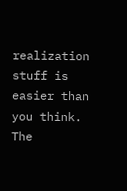realization stuff is easier than you think. The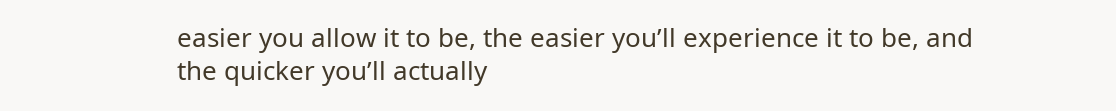easier you allow it to be, the easier you’ll experience it to be, and the quicker you’ll actually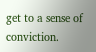get to a sense of conviction.